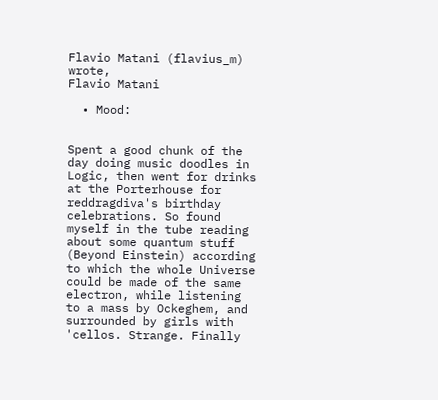Flavio Matani (flavius_m) wrote,
Flavio Matani

  • Mood:


Spent a good chunk of the day doing music doodles in Logic, then went for drinks at the Porterhouse for reddragdiva's birthday celebrations. So found myself in the tube reading about some quantum stuff (Beyond Einstein) according to which the whole Universe could be made of the same electron, while listening to a mass by Ockeghem, and surrounded by girls with 'cellos. Strange. Finally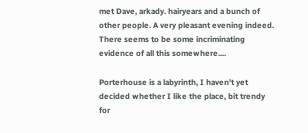met Dave, arkady. hairyears and a bunch of other people. A very pleasant evening indeed. There seems to be some incriminating evidence of all this somewhere....

Porterhouse is a labyrinth, I haven't yet decided whether I like the place, bit trendy for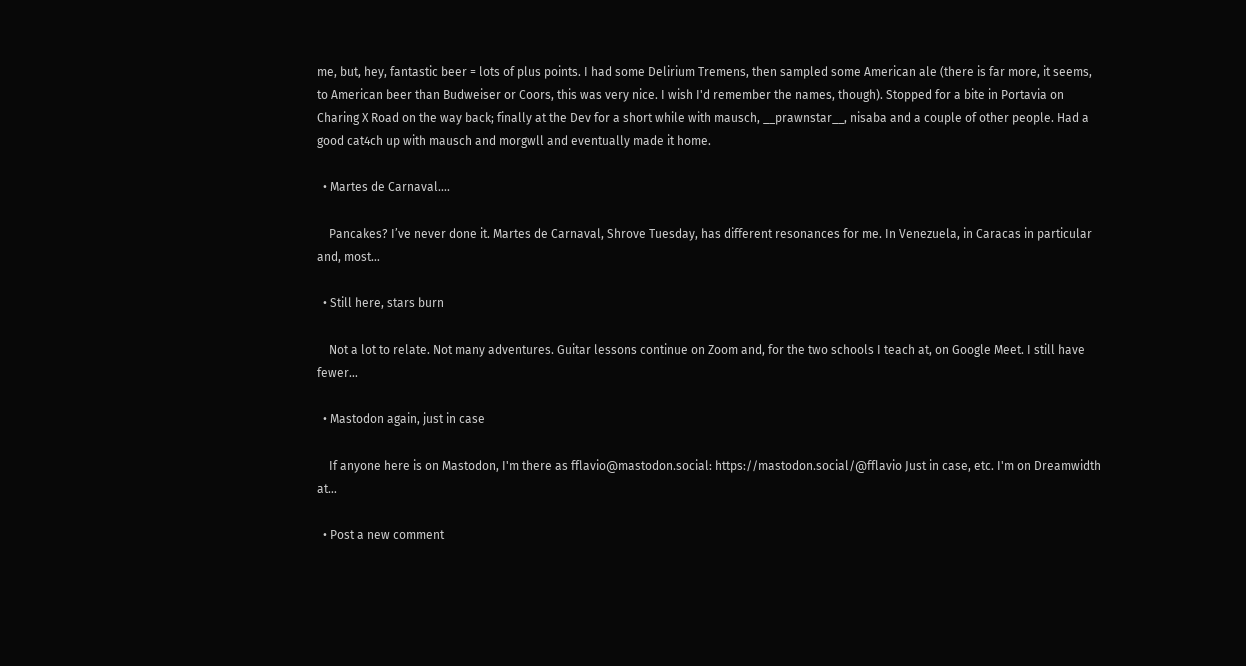me, but, hey, fantastic beer = lots of plus points. I had some Delirium Tremens, then sampled some American ale (there is far more, it seems, to American beer than Budweiser or Coors, this was very nice. I wish I'd remember the names, though). Stopped for a bite in Portavia on Charing X Road on the way back; finally at the Dev for a short while with mausch, __prawnstar__, nisaba and a couple of other people. Had a good cat4ch up with mausch and morgwll and eventually made it home.

  • Martes de Carnaval....

    Pancakes? I’ve never done it. Martes de Carnaval, Shrove Tuesday, has different resonances for me. In Venezuela, in Caracas in particular and, most…

  • Still here, stars burn

    Not a lot to relate. Not many adventures. Guitar lessons continue on Zoom and, for the two schools I teach at, on Google Meet. I still have fewer…

  • Mastodon again, just in case

    If anyone here is on Mastodon, I'm there as fflavio@mastodon.social: https://mastodon.social/@fflavio Just in case, etc. I'm on Dreamwidth at…

  • Post a new comment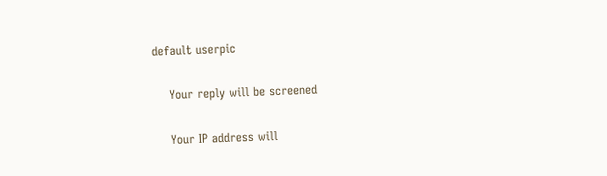default userpic

    Your reply will be screened

    Your IP address will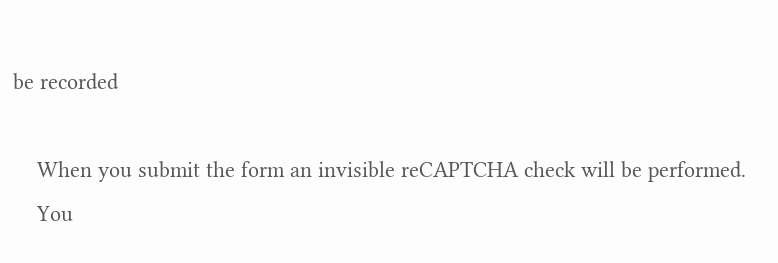be recorded

    When you submit the form an invisible reCAPTCHA check will be performed.
    You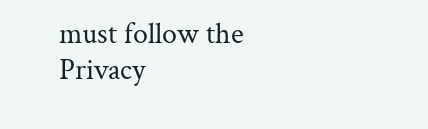must follow the Privacy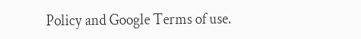Policy and Google Terms of use.